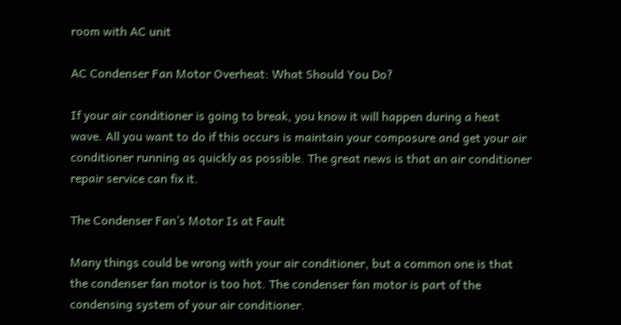room with AC unit

AC Condenser Fan Motor Overheat: What Should You Do?

If your air conditioner is going to break, you know it will happen during a heat wave. All you want to do if this occurs is maintain your composure and get your air conditioner running as quickly as possible. The great news is that an air conditioner repair service can fix it.

The Condenser Fan’s Motor Is at Fault

Many things could be wrong with your air conditioner, but a common one is that the condenser fan motor is too hot. The condenser fan motor is part of the condensing system of your air conditioner.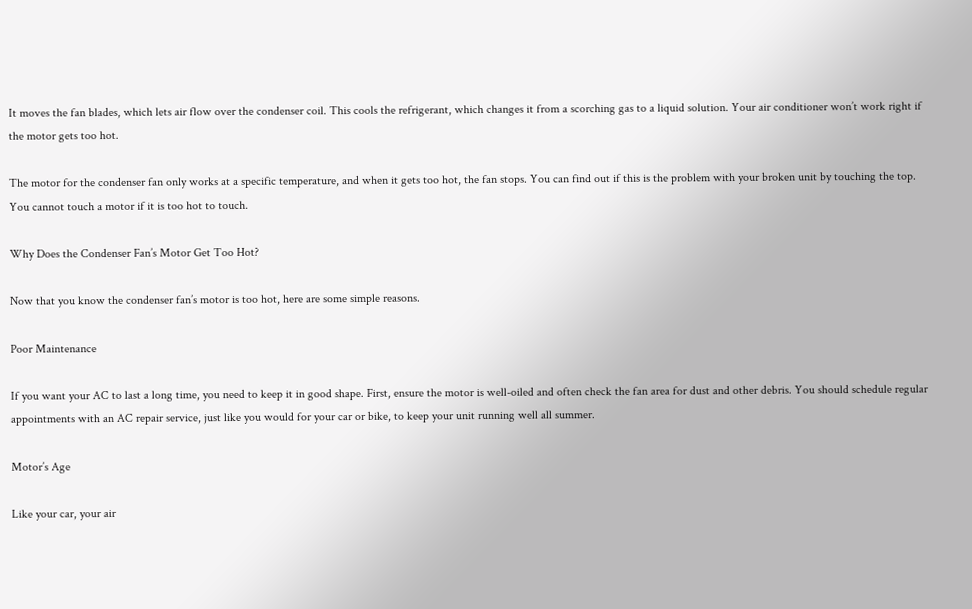It moves the fan blades, which lets air flow over the condenser coil. This cools the refrigerant, which changes it from a scorching gas to a liquid solution. Your air conditioner won’t work right if the motor gets too hot.

The motor for the condenser fan only works at a specific temperature, and when it gets too hot, the fan stops. You can find out if this is the problem with your broken unit by touching the top. You cannot touch a motor if it is too hot to touch.

Why Does the Condenser Fan’s Motor Get Too Hot?

Now that you know the condenser fan’s motor is too hot, here are some simple reasons.

Poor Maintenance

If you want your AC to last a long time, you need to keep it in good shape. First, ensure the motor is well-oiled and often check the fan area for dust and other debris. You should schedule regular appointments with an AC repair service, just like you would for your car or bike, to keep your unit running well all summer.

Motor’s Age

Like your car, your air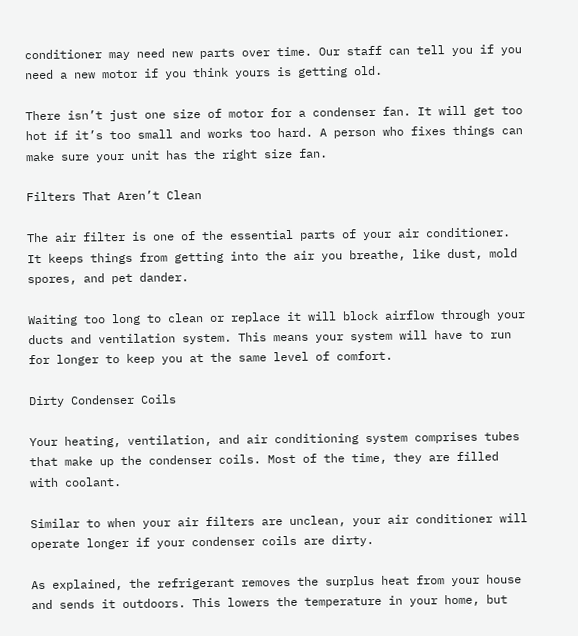conditioner may need new parts over time. Our staff can tell you if you need a new motor if you think yours is getting old.

There isn’t just one size of motor for a condenser fan. It will get too hot if it’s too small and works too hard. A person who fixes things can make sure your unit has the right size fan.

Filters That Aren’t Clean

The air filter is one of the essential parts of your air conditioner. It keeps things from getting into the air you breathe, like dust, mold spores, and pet dander.

Waiting too long to clean or replace it will block airflow through your ducts and ventilation system. This means your system will have to run for longer to keep you at the same level of comfort.

Dirty Condenser Coils

Your heating, ventilation, and air conditioning system comprises tubes that make up the condenser coils. Most of the time, they are filled with coolant.

Similar to when your air filters are unclean, your air conditioner will operate longer if your condenser coils are dirty.

As explained, the refrigerant removes the surplus heat from your house and sends it outdoors. This lowers the temperature in your home, but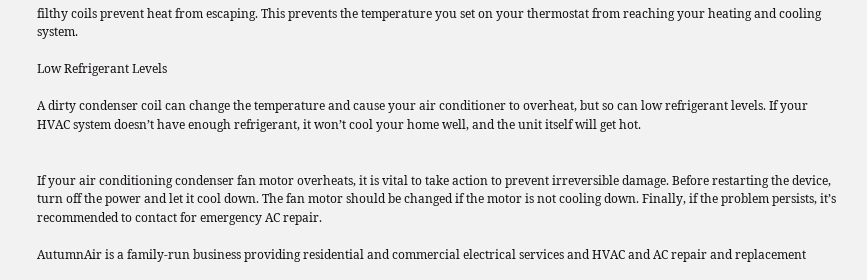filthy coils prevent heat from escaping. This prevents the temperature you set on your thermostat from reaching your heating and cooling system.

Low Refrigerant Levels

A dirty condenser coil can change the temperature and cause your air conditioner to overheat, but so can low refrigerant levels. If your HVAC system doesn’t have enough refrigerant, it won’t cool your home well, and the unit itself will get hot.


If your air conditioning condenser fan motor overheats, it is vital to take action to prevent irreversible damage. Before restarting the device, turn off the power and let it cool down. The fan motor should be changed if the motor is not cooling down. Finally, if the problem persists, it’s recommended to contact for emergency AC repair.

AutumnAir is a family-run business providing residential and commercial electrical services and HVAC and AC repair and replacement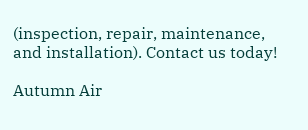(inspection, repair, maintenance, and installation). Contact us today!

Autumn Air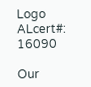Logo
ALcert#: 16090

Our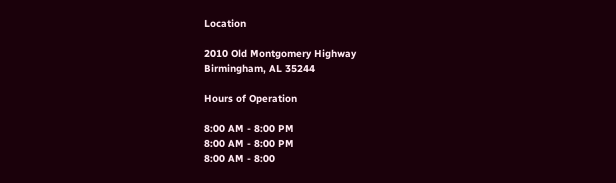Location

2010 Old Montgomery Highway
Birmingham, AL 35244

Hours of Operation

8:00 AM - 8:00 PM
8:00 AM - 8:00 PM
8:00 AM - 8:00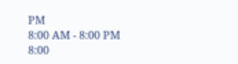PM
8:00 AM - 8:00 PM
8:00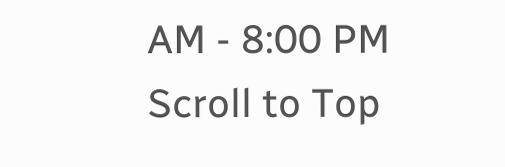AM - 8:00 PM
Scroll to Top